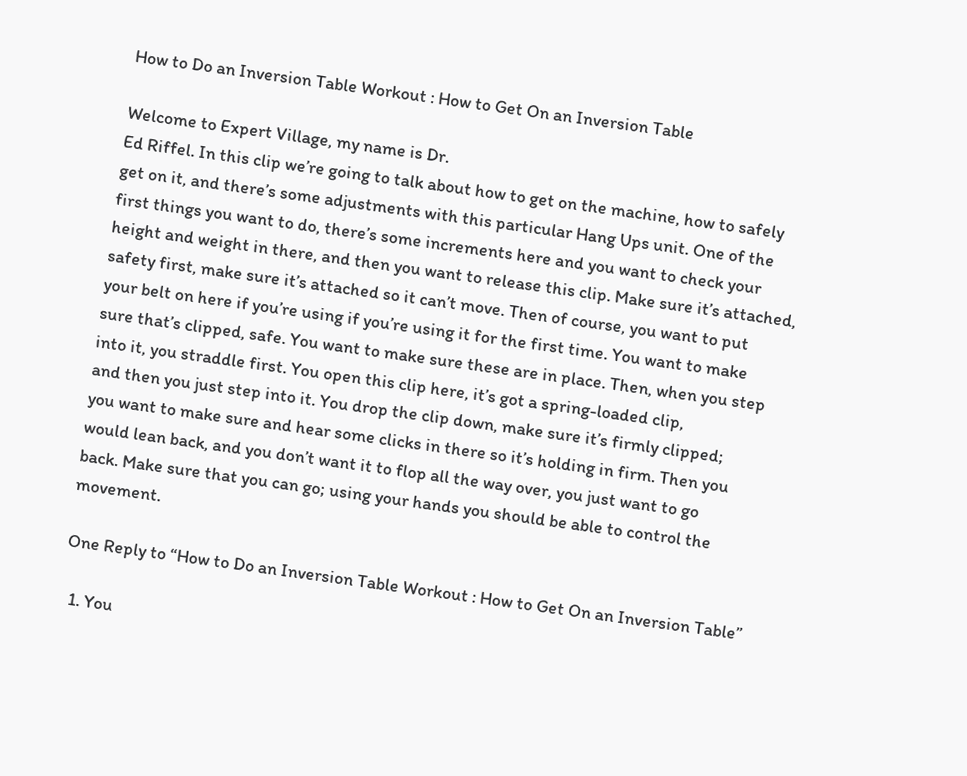How to Do an Inversion Table Workout : How to Get On an Inversion Table

Welcome to Expert Village, my name is Dr.
Ed Riffel. In this clip we’re going to talk about how to get on the machine, how to safely
get on it, and there’s some adjustments with this particular Hang Ups unit. One of the
first things you want to do, there’s some increments here and you want to check your
height and weight in there, and then you want to release this clip. Make sure it’s attached,
safety first, make sure it’s attached so it can’t move. Then of course, you want to put
your belt on here if you’re using if you’re using it for the first time. You want to make
sure that’s clipped, safe. You want to make sure these are in place. Then, when you step
into it, you straddle first. You open this clip here, it’s got a spring-loaded clip,
and then you just step into it. You drop the clip down, make sure it’s firmly clipped;
you want to make sure and hear some clicks in there so it’s holding in firm. Then you
would lean back, and you don’t want it to flop all the way over, you just want to go
back. Make sure that you can go; using your hands you should be able to control the movement.

One Reply to “How to Do an Inversion Table Workout : How to Get On an Inversion Table”

  1. You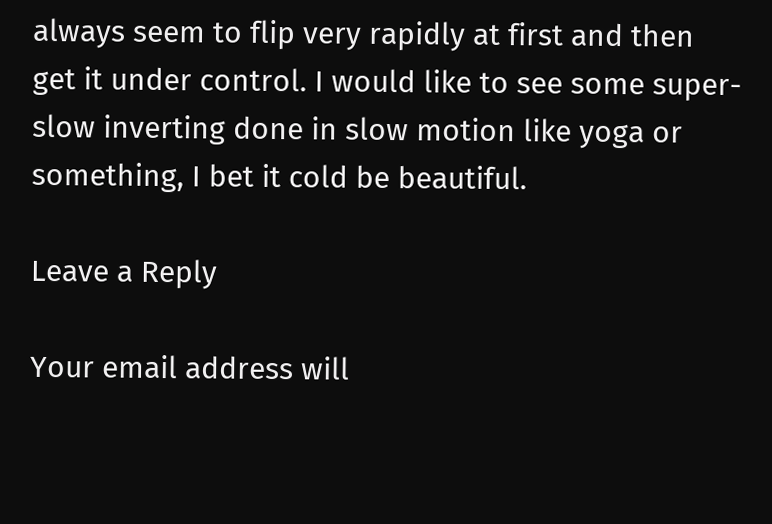always seem to flip very rapidly at first and then get it under control. I would like to see some super-slow inverting done in slow motion like yoga or something, I bet it cold be beautiful.

Leave a Reply

Your email address will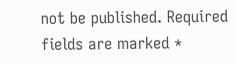not be published. Required fields are marked *